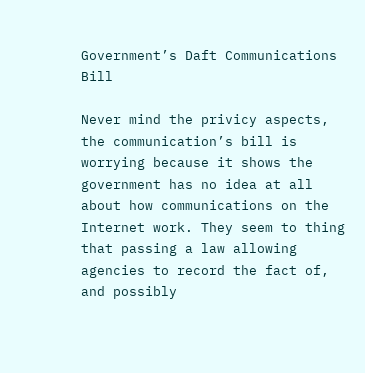Government’s Daft Communications Bill

Never mind the privicy aspects, the communication’s bill is worrying because it shows the government has no idea at all about how communications on the Internet work. They seem to thing that passing a law allowing agencies to record the fact of, and possibly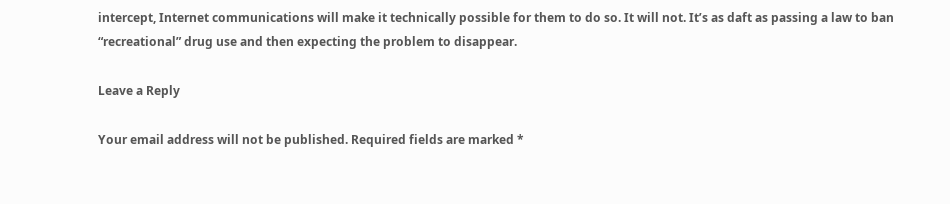intercept, Internet communications will make it technically possible for them to do so. It will not. It’s as daft as passing a law to ban “recreational” drug use and then expecting the problem to disappear.

Leave a Reply

Your email address will not be published. Required fields are marked *